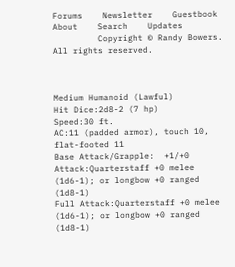Forums    Newsletter    Guestbook    About    Search    Updates
         Copyright © Randy Bowers. All rights reserved.



Medium Humanoid (Lawful)
Hit Dice:2d8-2 (7 hp)
Speed:30 ft.
AC:11 (padded armor), touch 10, flat-footed 11
Base Attack/Grapple:  +1/+0
Attack:Quarterstaff +0 melee (1d6-1); or longbow +0 ranged (1d8-1)
Full Attack:Quarterstaff +0 melee (1d6-1); or longbow +0 ranged (1d8-1)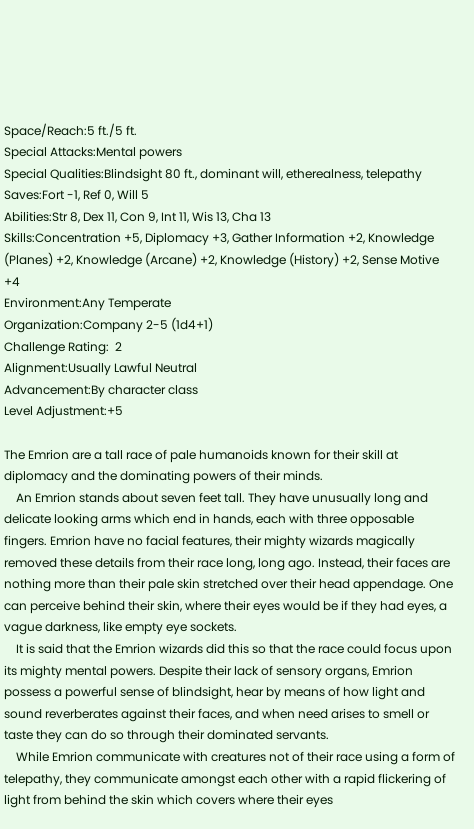Space/Reach:5 ft./5 ft.
Special Attacks:Mental powers
Special Qualities:Blindsight 80 ft., dominant will, etherealness, telepathy
Saves:Fort -1, Ref 0, Will 5
Abilities:Str 8, Dex 11, Con 9, Int 11, Wis 13, Cha 13
Skills:Concentration +5, Diplomacy +3, Gather Information +2, Knowledge (Planes) +2, Knowledge (Arcane) +2, Knowledge (History) +2, Sense Motive +4
Environment:Any Temperate
Organization:Company 2-5 (1d4+1)
Challenge Rating:  2
Alignment:Usually Lawful Neutral
Advancement:By character class
Level Adjustment:+5

The Emrion are a tall race of pale humanoids known for their skill at diplomacy and the dominating powers of their minds.
    An Emrion stands about seven feet tall. They have unusually long and delicate looking arms which end in hands, each with three opposable fingers. Emrion have no facial features, their mighty wizards magically removed these details from their race long, long ago. Instead, their faces are nothing more than their pale skin stretched over their head appendage. One can perceive behind their skin, where their eyes would be if they had eyes, a vague darkness, like empty eye sockets.
    It is said that the Emrion wizards did this so that the race could focus upon its mighty mental powers. Despite their lack of sensory organs, Emrion possess a powerful sense of blindsight, hear by means of how light and sound reverberates against their faces, and when need arises to smell or taste they can do so through their dominated servants.
    While Emrion communicate with creatures not of their race using a form of telepathy, they communicate amongst each other with a rapid flickering of light from behind the skin which covers where their eyes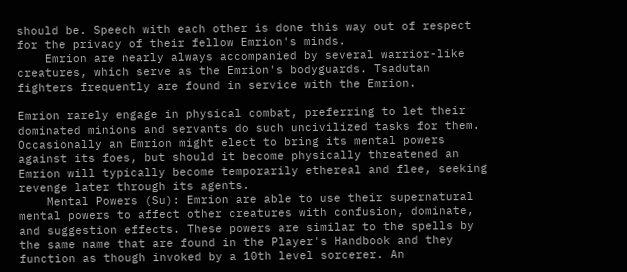should be. Speech with each other is done this way out of respect for the privacy of their fellow Emrion's minds.
    Emrion are nearly always accompanied by several warrior-like creatures, which serve as the Emrion's bodyguards. Tsadutan fighters frequently are found in service with the Emrion.

Emrion rarely engage in physical combat, preferring to let their dominated minions and servants do such uncivilized tasks for them. Occasionally an Emrion might elect to bring its mental powers against its foes, but should it become physically threatened an Emrion will typically become temporarily ethereal and flee, seeking revenge later through its agents.
    Mental Powers (Su): Emrion are able to use their supernatural mental powers to affect other creatures with confusion, dominate, and suggestion effects. These powers are similar to the spells by the same name that are found in the Player's Handbook and they function as though invoked by a 10th level sorcerer. An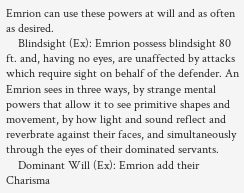Emrion can use these powers at will and as often as desired.
    Blindsight (Ex): Emrion possess blindsight 80 ft. and, having no eyes, are unaffected by attacks which require sight on behalf of the defender. An Emrion sees in three ways, by strange mental powers that allow it to see primitive shapes and movement, by how light and sound reflect and reverbrate against their faces, and simultaneously through the eyes of their dominated servants.
    Dominant Will (Ex): Emrion add their Charisma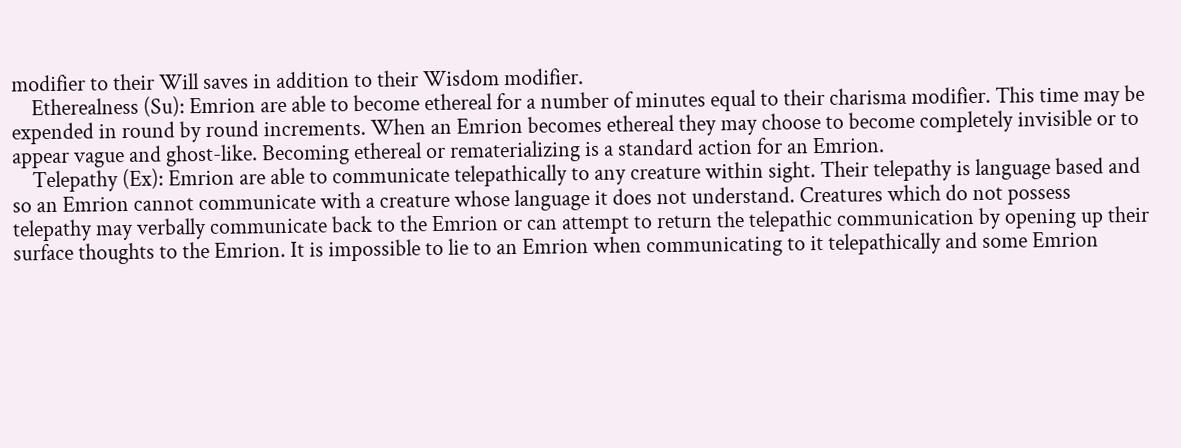modifier to their Will saves in addition to their Wisdom modifier.
    Etherealness (Su): Emrion are able to become ethereal for a number of minutes equal to their charisma modifier. This time may be expended in round by round increments. When an Emrion becomes ethereal they may choose to become completely invisible or to appear vague and ghost-like. Becoming ethereal or rematerializing is a standard action for an Emrion.
    Telepathy (Ex): Emrion are able to communicate telepathically to any creature within sight. Their telepathy is language based and so an Emrion cannot communicate with a creature whose language it does not understand. Creatures which do not possess telepathy may verbally communicate back to the Emrion or can attempt to return the telepathic communication by opening up their surface thoughts to the Emrion. It is impossible to lie to an Emrion when communicating to it telepathically and some Emrion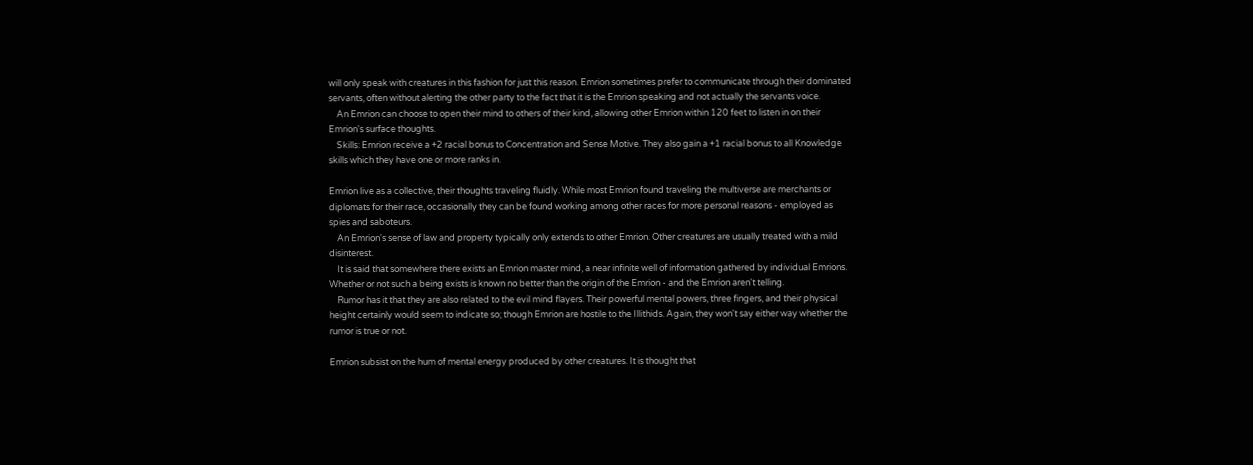will only speak with creatures in this fashion for just this reason. Emrion sometimes prefer to communicate through their dominated servants, often without alerting the other party to the fact that it is the Emrion speaking and not actually the servants voice.
    An Emrion can choose to open their mind to others of their kind, allowing other Emrion within 120 feet to listen in on their Emrion's surface thoughts.
    Skills: Emrion receive a +2 racial bonus to Concentration and Sense Motive. They also gain a +1 racial bonus to all Knowledge skills which they have one or more ranks in.

Emrion live as a collective, their thoughts traveling fluidly. While most Emrion found traveling the multiverse are merchants or diplomats for their race, occasionally they can be found working among other races for more personal reasons - employed as spies and saboteurs.
    An Emrion's sense of law and property typically only extends to other Emrion. Other creatures are usually treated with a mild disinterest.
    It is said that somewhere there exists an Emrion master mind, a near infinite well of information gathered by individual Emrions. Whether or not such a being exists is known no better than the origin of the Emrion - and the Emrion aren't telling.
    Rumor has it that they are also related to the evil mind flayers. Their powerful mental powers, three fingers, and their physical height certainly would seem to indicate so; though Emrion are hostile to the Illithids. Again, they won't say either way whether the rumor is true or not.

Emrion subsist on the hum of mental energy produced by other creatures. It is thought that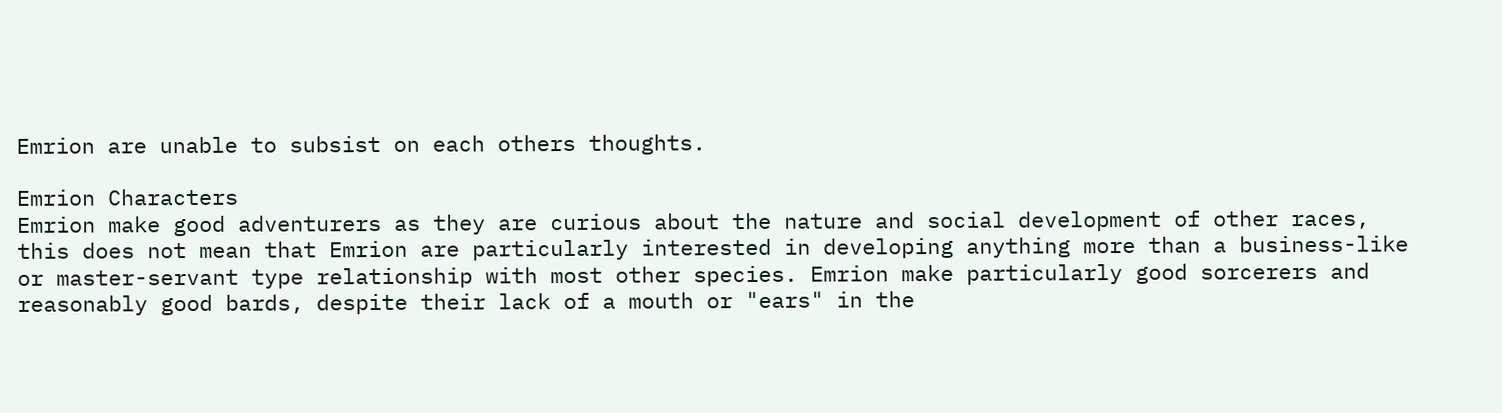Emrion are unable to subsist on each others thoughts.

Emrion Characters
Emrion make good adventurers as they are curious about the nature and social development of other races, this does not mean that Emrion are particularly interested in developing anything more than a business-like or master-servant type relationship with most other species. Emrion make particularly good sorcerers and reasonably good bards, despite their lack of a mouth or "ears" in the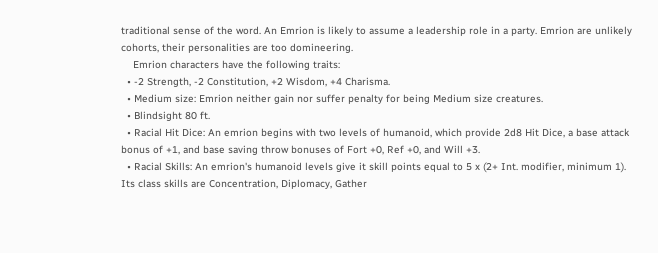traditional sense of the word. An Emrion is likely to assume a leadership role in a party. Emrion are unlikely cohorts, their personalities are too domineering.
    Emrion characters have the following traits:
  • -2 Strength, -2 Constitution, +2 Wisdom, +4 Charisma.
  • Medium size: Emrion neither gain nor suffer penalty for being Medium size creatures.
  • Blindsight 80 ft.
  • Racial Hit Dice: An emrion begins with two levels of humanoid, which provide 2d8 Hit Dice, a base attack bonus of +1, and base saving throw bonuses of Fort +0, Ref +0, and Will +3.
  • Racial Skills: An emrion's humanoid levels give it skill points equal to 5 x (2+ Int. modifier, minimum 1). Its class skills are Concentration, Diplomacy, Gather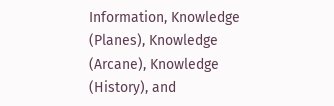Information, Knowledge (Planes), Knowledge (Arcane), Knowledge (History), and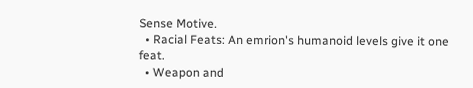Sense Motive.
  • Racial Feats: An emrion's humanoid levels give it one feat.
  • Weapon and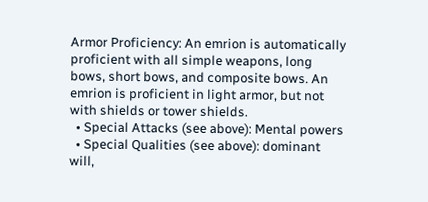Armor Proficiency: An emrion is automatically proficient with all simple weapons, long bows, short bows, and composite bows. An emrion is proficient in light armor, but not with shields or tower shields.
  • Special Attacks (see above): Mental powers
  • Special Qualities (see above): dominant will,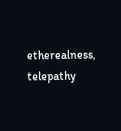etherealness, telepathy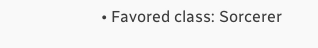• Favored class: Sorcerer